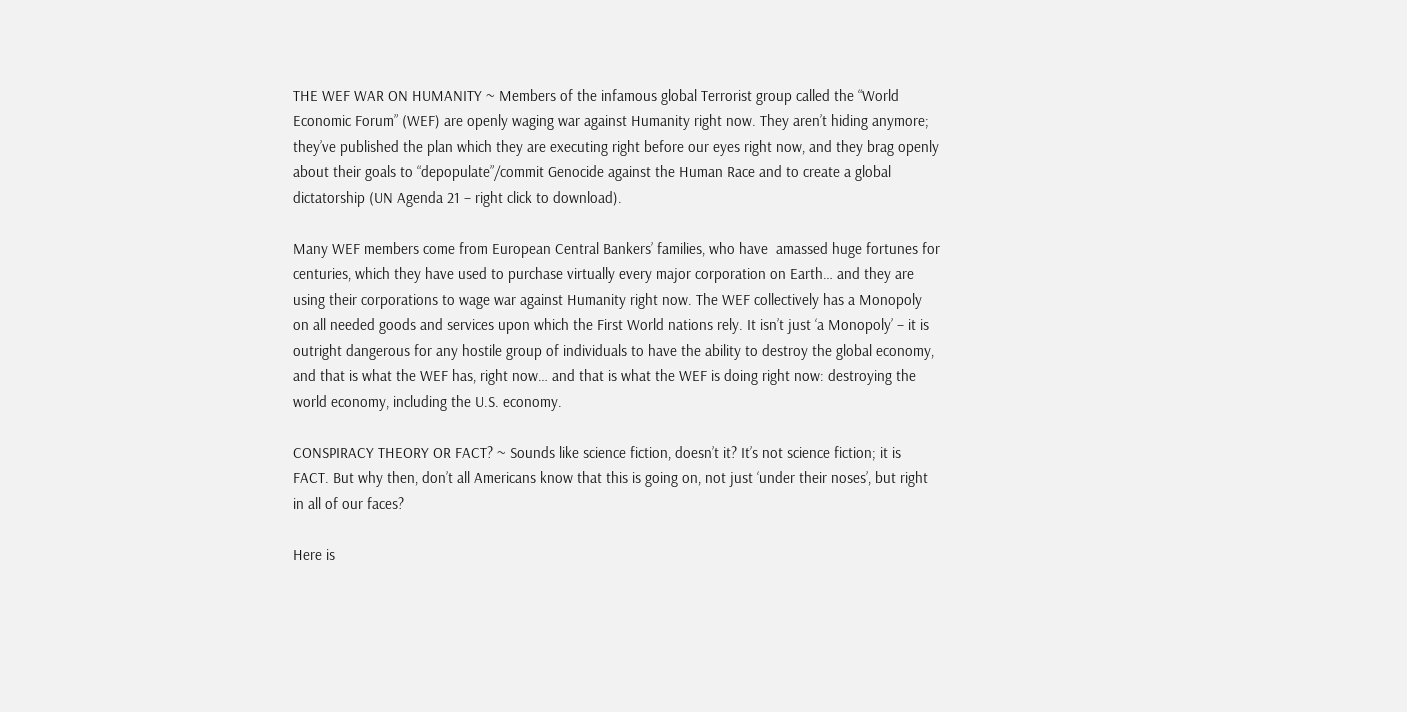THE WEF WAR ON HUMANITY ~ Members of the infamous global Terrorist group called the “World Economic Forum” (WEF) are openly waging war against Humanity right now. They aren’t hiding anymore; they’ve published the plan which they are executing right before our eyes right now, and they brag openly about their goals to “depopulate”/commit Genocide against the Human Race and to create a global dictatorship (UN Agenda 21 – right click to download).

Many WEF members come from European Central Bankers’ families, who have  amassed huge fortunes for centuries, which they have used to purchase virtually every major corporation on Earth… and they are using their corporations to wage war against Humanity right now. The WEF collectively has a Monopoly on all needed goods and services upon which the First World nations rely. It isn’t just ‘a Monopoly’ – it is outright dangerous for any hostile group of individuals to have the ability to destroy the global economy, and that is what the WEF has, right now… and that is what the WEF is doing right now: destroying the world economy, including the U.S. economy.

CONSPIRACY THEORY OR FACT? ~ Sounds like science fiction, doesn’t it? It’s not science fiction; it is FACT. But why then, don’t all Americans know that this is going on, not just ‘under their noses’, but right in all of our faces?

Here is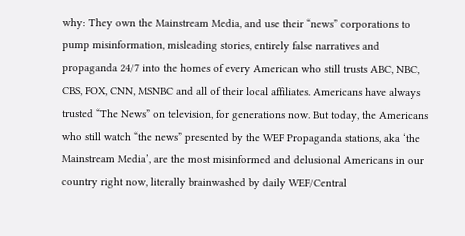why: They own the Mainstream Media, and use their “news” corporations to pump misinformation, misleading stories, entirely false narratives and propaganda 24/7 into the homes of every American who still trusts ABC, NBC, CBS, FOX, CNN, MSNBC and all of their local affiliates. Americans have always trusted “The News” on television, for generations now. But today, the Americans who still watch “the news” presented by the WEF Propaganda stations, aka ‘the Mainstream Media’, are the most misinformed and delusional Americans in our country right now, literally brainwashed by daily WEF/Central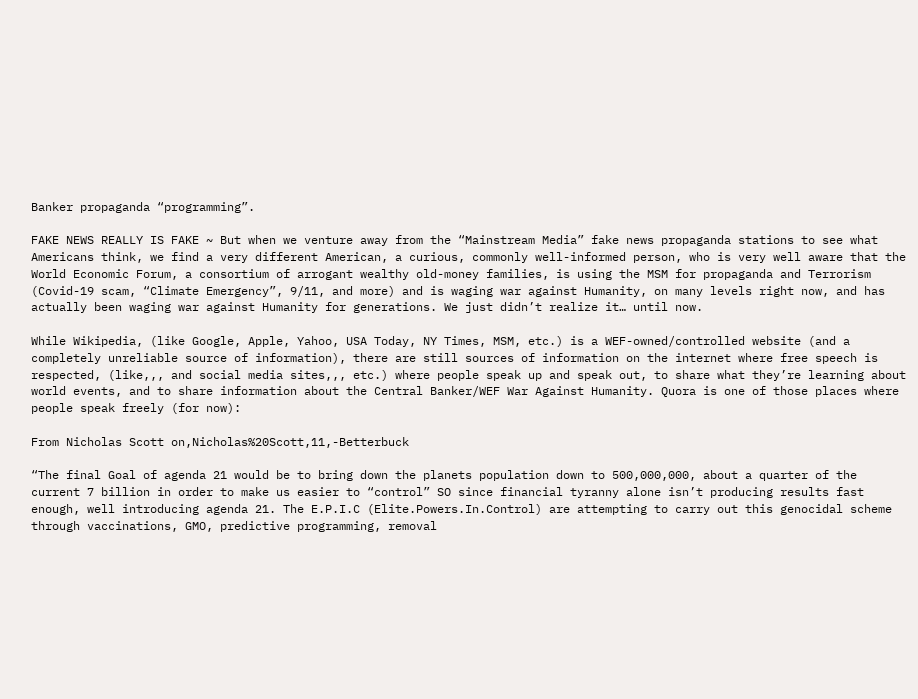Banker propaganda “programming”.

FAKE NEWS REALLY IS FAKE ~ But when we venture away from the “Mainstream Media” fake news propaganda stations to see what Americans think, we find a very different American, a curious, commonly well-informed person, who is very well aware that the World Economic Forum, a consortium of arrogant wealthy old-money families, is using the MSM for propaganda and Terrorism (Covid-19 scam, “Climate Emergency”, 9/11, and more) and is waging war against Humanity, on many levels right now, and has actually been waging war against Humanity for generations. We just didn’t realize it… until now.

While Wikipedia, (like Google, Apple, Yahoo, USA Today, NY Times, MSM, etc.) is a WEF-owned/controlled website (and a completely unreliable source of information), there are still sources of information on the internet where free speech is respected, (like,,, and social media sites,,, etc.) where people speak up and speak out, to share what they’re learning about world events, and to share information about the Central Banker/WEF War Against Humanity. Quora is one of those places where people speak freely (for now):

From Nicholas Scott on,Nicholas%20Scott,11,-Betterbuck

“The final Goal of agenda 21 would be to bring down the planets population down to 500,000,000, about a quarter of the current 7 billion in order to make us easier to “control” SO since financial tyranny alone isn’t producing results fast enough, well introducing agenda 21. The E.P.I.C (Elite.Powers.In.Control) are attempting to carry out this genocidal scheme through vaccinations, GMO, predictive programming, removal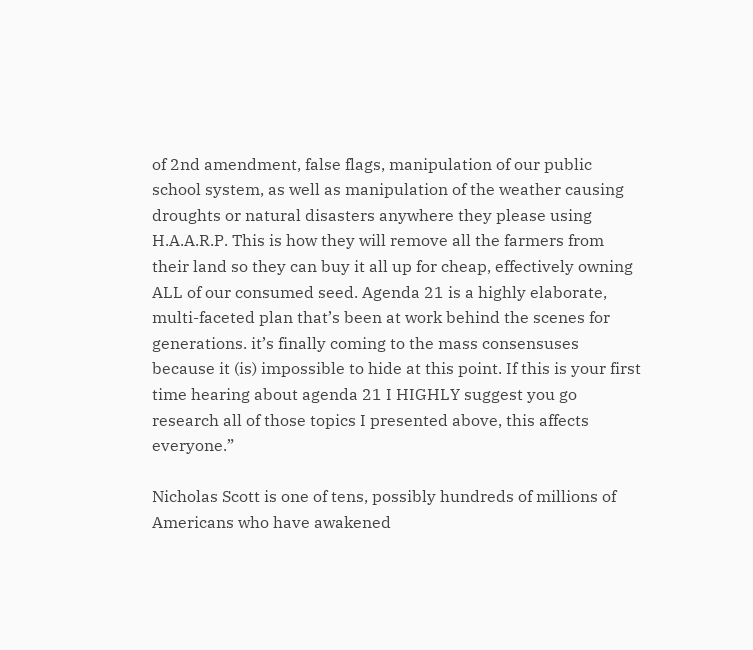of 2nd amendment, false flags, manipulation of our public school system, as well as manipulation of the weather causing droughts or natural disasters anywhere they please using H.A.A.R.P. This is how they will remove all the farmers from their land so they can buy it all up for cheap, effectively owning ALL of our consumed seed. Agenda 21 is a highly elaborate, multi-faceted plan that’s been at work behind the scenes for generations. it’s finally coming to the mass consensuses because it (is) impossible to hide at this point. If this is your first time hearing about agenda 21 I HIGHLY suggest you go research all of those topics I presented above, this affects everyone.”

Nicholas Scott is one of tens, possibly hundreds of millions of Americans who have awakened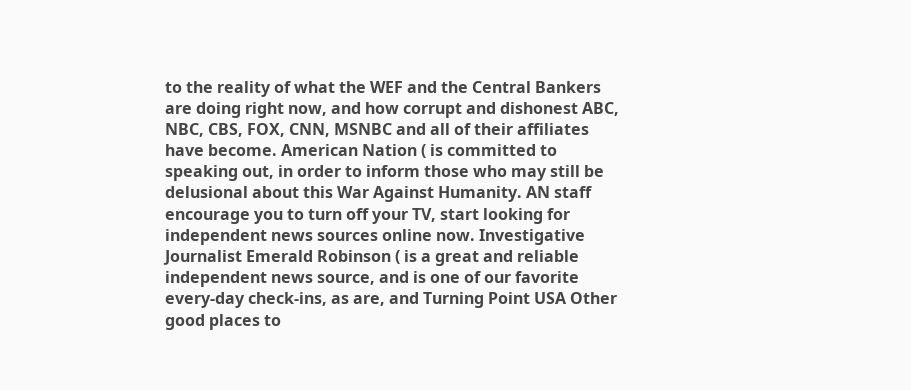to the reality of what the WEF and the Central Bankers are doing right now, and how corrupt and dishonest ABC, NBC, CBS, FOX, CNN, MSNBC and all of their affiliates have become. American Nation ( is committed to speaking out, in order to inform those who may still be delusional about this War Against Humanity. AN staff encourage you to turn off your TV, start looking for independent news sources online now. Investigative Journalist Emerald Robinson ( is a great and reliable independent news source, and is one of our favorite every-day check-ins, as are, and Turning Point USA Other good places to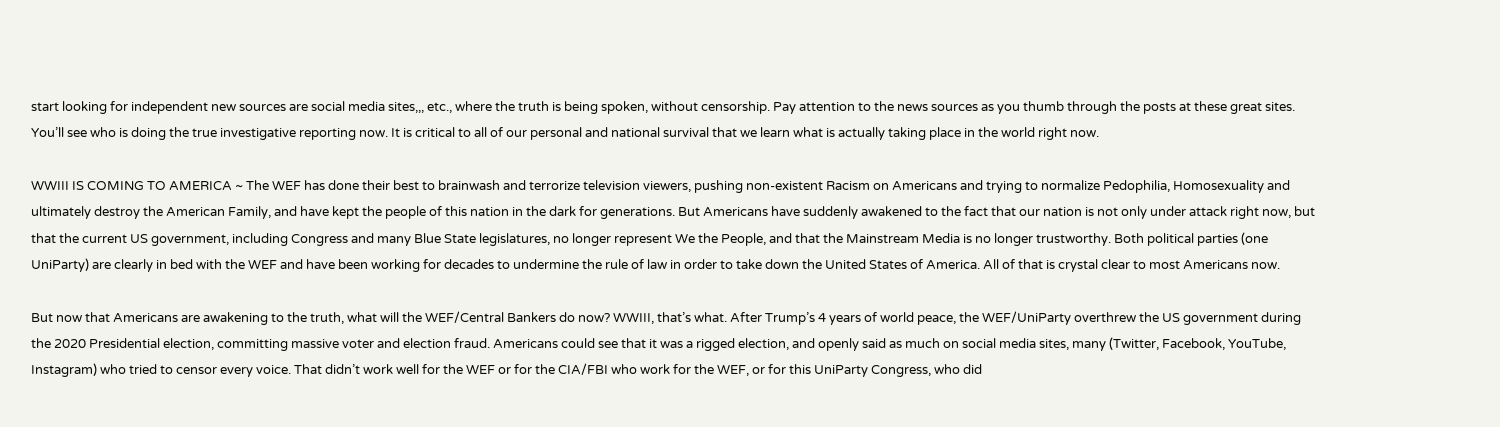start looking for independent new sources are social media sites,,, etc., where the truth is being spoken, without censorship. Pay attention to the news sources as you thumb through the posts at these great sites. You’ll see who is doing the true investigative reporting now. It is critical to all of our personal and national survival that we learn what is actually taking place in the world right now.

WWIII IS COMING TO AMERICA ~ The WEF has done their best to brainwash and terrorize television viewers, pushing non-existent Racism on Americans and trying to normalize Pedophilia, Homosexuality and ultimately destroy the American Family, and have kept the people of this nation in the dark for generations. But Americans have suddenly awakened to the fact that our nation is not only under attack right now, but that the current US government, including Congress and many Blue State legislatures, no longer represent We the People, and that the Mainstream Media is no longer trustworthy. Both political parties (one UniParty) are clearly in bed with the WEF and have been working for decades to undermine the rule of law in order to take down the United States of America. All of that is crystal clear to most Americans now.

But now that Americans are awakening to the truth, what will the WEF/Central Bankers do now? WWIII, that’s what. After Trump’s 4 years of world peace, the WEF/UniParty overthrew the US government during the 2020 Presidential election, committing massive voter and election fraud. Americans could see that it was a rigged election, and openly said as much on social media sites, many (Twitter, Facebook, YouTube, Instagram) who tried to censor every voice. That didn’t work well for the WEF or for the CIA/FBI who work for the WEF, or for this UniParty Congress, who did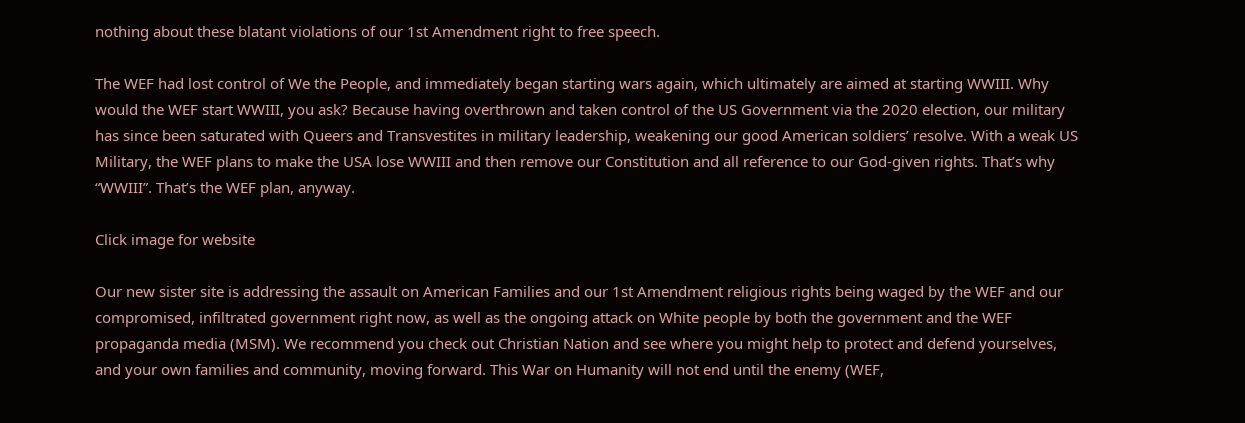nothing about these blatant violations of our 1st Amendment right to free speech.

The WEF had lost control of We the People, and immediately began starting wars again, which ultimately are aimed at starting WWIII. Why would the WEF start WWIII, you ask? Because having overthrown and taken control of the US Government via the 2020 election, our military has since been saturated with Queers and Transvestites in military leadership, weakening our good American soldiers’ resolve. With a weak US Military, the WEF plans to make the USA lose WWIII and then remove our Constitution and all reference to our God-given rights. That’s why “WWIII”. That’s the WEF plan, anyway.

Click image for website

Our new sister site is addressing the assault on American Families and our 1st Amendment religious rights being waged by the WEF and our compromised, infiltrated government right now, as well as the ongoing attack on White people by both the government and the WEF propaganda media (MSM). We recommend you check out Christian Nation and see where you might help to protect and defend yourselves, and your own families and community, moving forward. This War on Humanity will not end until the enemy (WEF,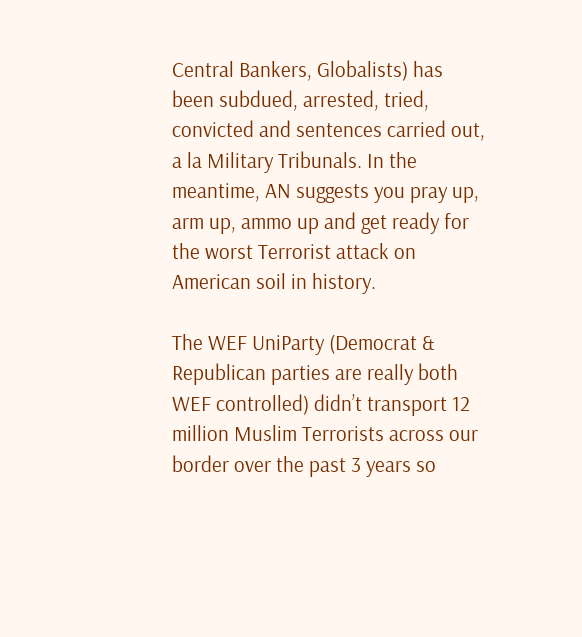Central Bankers, Globalists) has been subdued, arrested, tried, convicted and sentences carried out, a la Military Tribunals. In the meantime, AN suggests you pray up, arm up, ammo up and get ready for the worst Terrorist attack on American soil in history.

The WEF UniParty (Democrat & Republican parties are really both WEF controlled) didn’t transport 12 million Muslim Terrorists across our border over the past 3 years so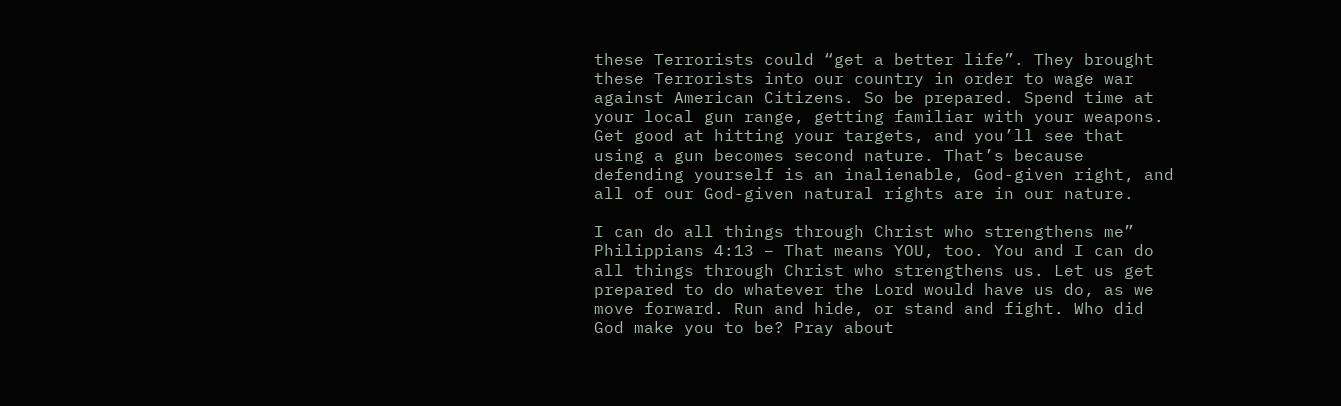these Terrorists could “get a better life”. They brought these Terrorists into our country in order to wage war against American Citizens. So be prepared. Spend time at your local gun range, getting familiar with your weapons. Get good at hitting your targets, and you’ll see that using a gun becomes second nature. That’s because defending yourself is an inalienable, God-given right, and all of our God-given natural rights are in our nature.

I can do all things through Christ who strengthens me” Philippians 4:13 – That means YOU, too. You and I can do all things through Christ who strengthens us. Let us get prepared to do whatever the Lord would have us do, as we move forward. Run and hide, or stand and fight. Who did God make you to be? Pray about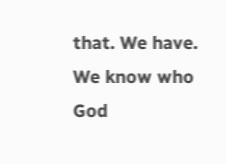that. We have. We know who God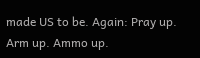made US to be. Again: Pray up. Arm up. Ammo up.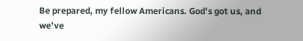Be prepared, my fellow Americans. God’s got us, and we’ve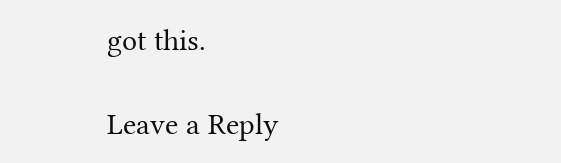got this.

Leave a Reply